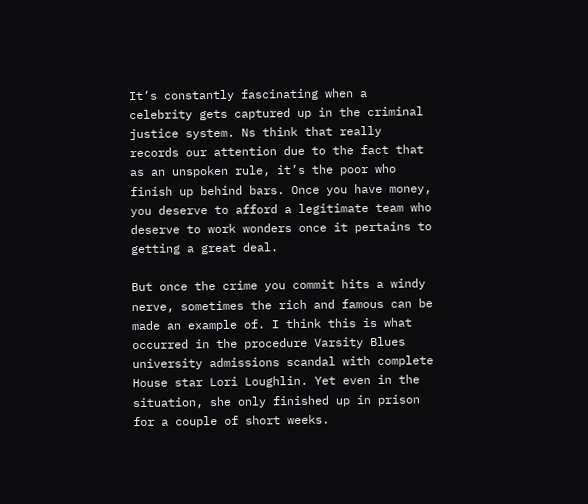It’s constantly fascinating when a celebrity gets captured up in the criminal justice system. Ns think that really records our attention due to the fact that as an unspoken rule, it’s the poor who finish up behind bars. Once you have money, you deserve to afford a legitimate team who deserve to work wonders once it pertains to getting a great deal.

But once the crime you commit hits a windy nerve, sometimes the rich and famous can be made an example of. I think this is what occurred in the procedure Varsity Blues university admissions scandal with complete House star Lori Loughlin. Yet even in the situation, she only finished up in prison for a couple of short weeks.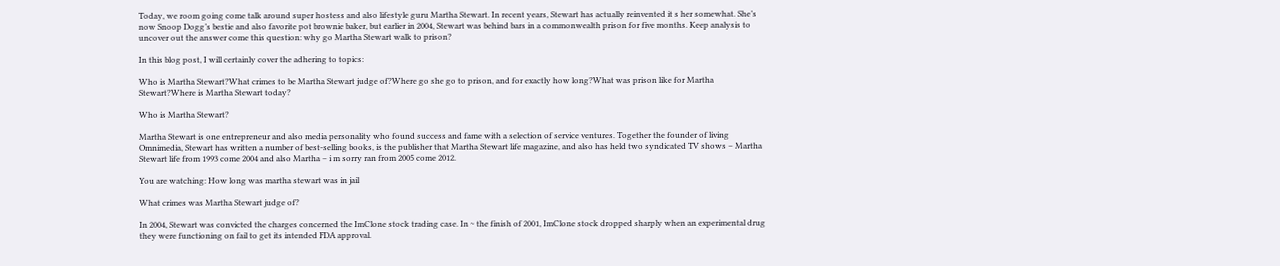Today, we room going come talk around super hostess and also lifestyle guru Martha Stewart. In recent years, Stewart has actually reinvented it s her somewhat. She’s now Snoop Dogg’s bestie and also favorite pot brownie baker, but earlier in 2004, Stewart was behind bars in a commonwealth prison for five months. Keep analysis to uncover out the answer come this question: why go Martha Stewart walk to prison?

In this blog post, I will certainly cover the adhering to topics:

Who is Martha Stewart?What crimes to be Martha Stewart judge of?Where go she go to prison, and for exactly how long?What was prison like for Martha Stewart?Where is Martha Stewart today?

Who is Martha Stewart?

Martha Stewart is one entrepreneur and also media personality who found success and fame with a selection of service ventures. Together the founder of living Omnimedia, Stewart has written a number of best-selling books, is the publisher that Martha Stewart life magazine, and also has held two syndicated TV shows – Martha Stewart life from 1993 come 2004 and also Martha – i m sorry ran from 2005 come 2012.

You are watching: How long was martha stewart was in jail

What crimes was Martha Stewart judge of?

In 2004, Stewart was convicted the charges concerned the ImClone stock trading case. In ~ the finish of 2001, ImClone stock dropped sharply when an experimental drug they were functioning on fail to get its intended FDA approval.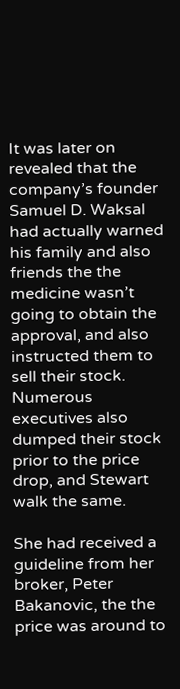It was later on revealed that the company’s founder Samuel D. Waksal had actually warned his family and also friends the the medicine wasn’t going to obtain the approval, and also instructed them to sell their stock. Numerous executives also dumped their stock prior to the price drop, and Stewart walk the same.

She had received a guideline from her broker, Peter Bakanovic, the the price was around to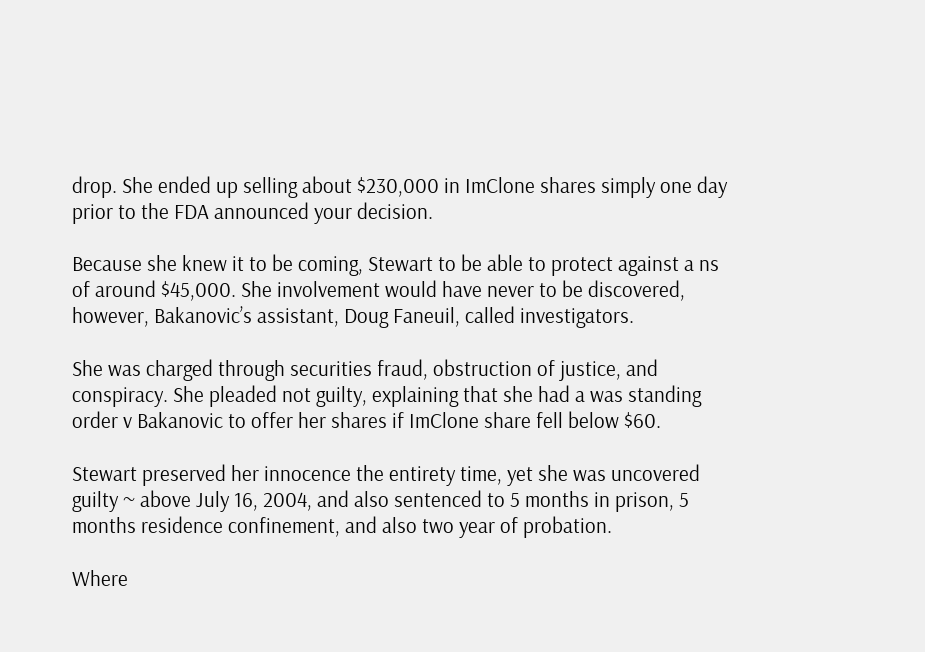drop. She ended up selling about $230,000 in ImClone shares simply one day prior to the FDA announced your decision.

Because she knew it to be coming, Stewart to be able to protect against a ns of around $45,000. She involvement would have never to be discovered, however, Bakanovic’s assistant, Doug Faneuil, called investigators.

She was charged through securities fraud, obstruction of justice, and conspiracy. She pleaded not guilty, explaining that she had a was standing order v Bakanovic to offer her shares if ImClone share fell below $60.

Stewart preserved her innocence the entirety time, yet she was uncovered guilty ~ above July 16, 2004, and also sentenced to 5 months in prison, 5 months residence confinement, and also two year of probation.

Where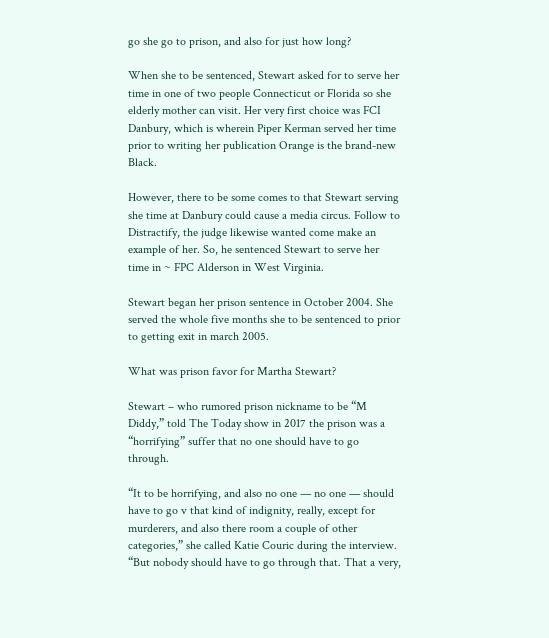go she go to prison, and also for just how long?

When she to be sentenced, Stewart asked for to serve her time in one of two people Connecticut or Florida so she elderly mother can visit. Her very first choice was FCI Danbury, which is wherein Piper Kerman served her time prior to writing her publication Orange is the brand-new Black.

However, there to be some comes to that Stewart serving she time at Danbury could cause a media circus. Follow to Distractify, the judge likewise wanted come make an example of her. So, he sentenced Stewart to serve her time in ~ FPC Alderson in West Virginia.

Stewart began her prison sentence in October 2004. She served the whole five months she to be sentenced to prior to getting exit in march 2005.

What was prison favor for Martha Stewart?

Stewart – who rumored prison nickname to be “M Diddy,” told The Today show in 2017 the prison was a “horrifying” suffer that no one should have to go through.

“It to be horrifying, and also no one — no one — should have to go v that kind of indignity, really, except for murderers, and also there room a couple of other categories,” she called Katie Couric during the interview. “But nobody should have to go through that. That a very,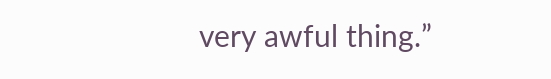very awful thing.”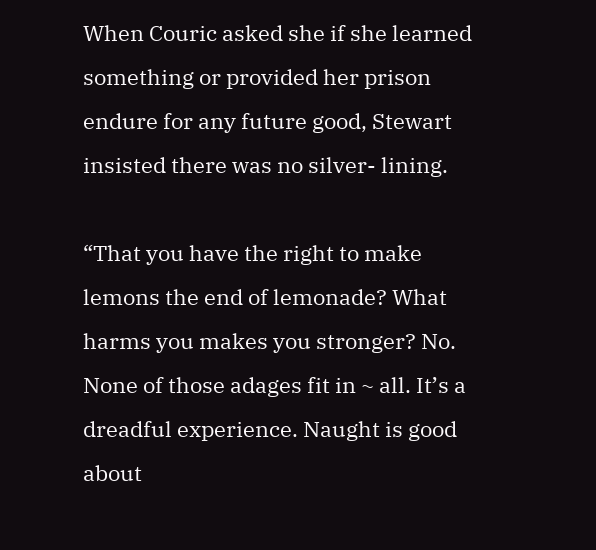When Couric asked she if she learned something or provided her prison endure for any future good, Stewart insisted there was no silver- lining.

“That you have the right to make lemons the end of lemonade? What harms you makes you stronger? No. None of those adages fit in ~ all. It’s a dreadful experience. Naught is good about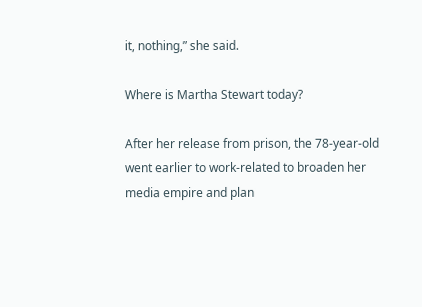it, nothing,” she said.

Where is Martha Stewart today?

After her release from prison, the 78-year-old went earlier to work-related to broaden her media empire and plan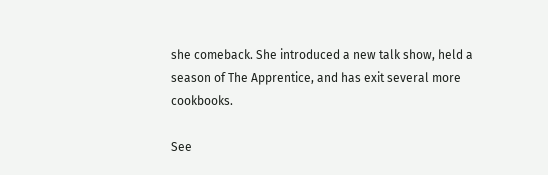she comeback. She introduced a new talk show, held a season of The Apprentice, and has exit several more cookbooks.

See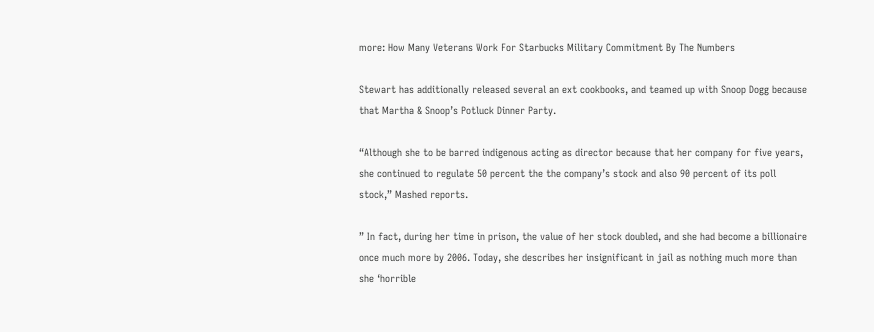more: How Many Veterans Work For Starbucks Military Commitment By The Numbers

Stewart has additionally released several an ext cookbooks, and teamed up with Snoop Dogg because that Martha & Snoop’s Potluck Dinner Party.

“Although she to be barred indigenous acting as director because that her company for five years, she continued to regulate 50 percent the the company’s stock and also 90 percent of its poll stock,” Mashed reports.

” In fact, during her time in prison, the value of her stock doubled, and she had become a billionaire once much more by 2006. Today, she describes her insignificant in jail as nothing much more than she ‘horrible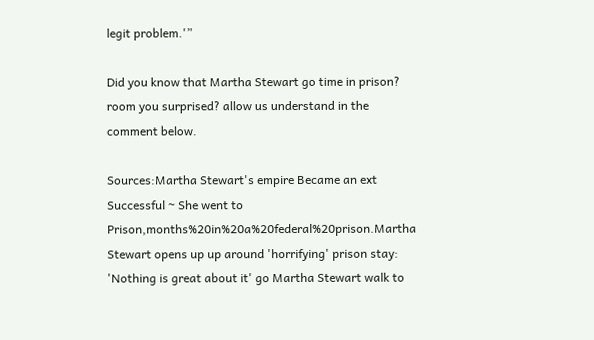legit problem.'”

Did you know that Martha Stewart go time in prison? room you surprised? allow us understand in the comment below.

Sources:Martha Stewart's empire Became an ext Successful ~ She went to Prison,months%20in%20a%20federal%20prison.Martha Stewart opens up up around 'horrifying' prison stay: 'Nothing is great about it' go Martha Stewart walk to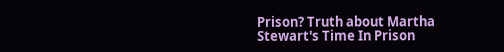Prison? Truth about Martha Stewart's Time In Prison